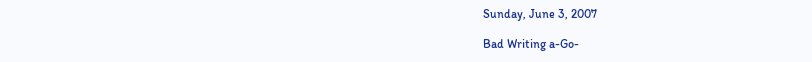Sunday, June 3, 2007

Bad Writing a-Go-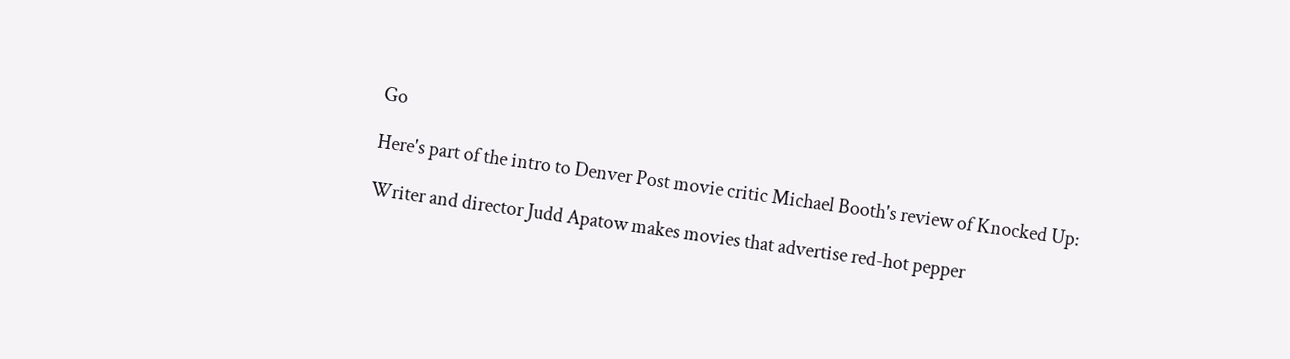Go

Here's part of the intro to Denver Post movie critic Michael Booth's review of Knocked Up:

Writer and director Judd Apatow makes movies that advertise red-hot pepper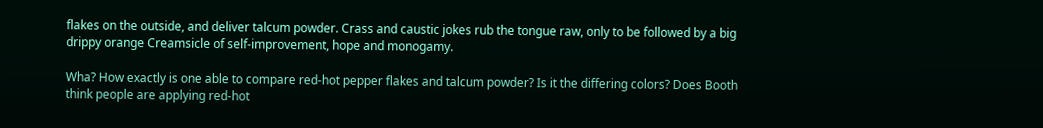flakes on the outside, and deliver talcum powder. Crass and caustic jokes rub the tongue raw, only to be followed by a big drippy orange Creamsicle of self-improvement, hope and monogamy.

Wha? How exactly is one able to compare red-hot pepper flakes and talcum powder? Is it the differing colors? Does Booth think people are applying red-hot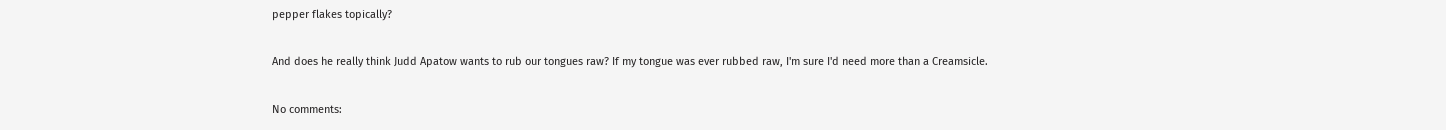pepper flakes topically?

And does he really think Judd Apatow wants to rub our tongues raw? If my tongue was ever rubbed raw, I'm sure I'd need more than a Creamsicle.

No comments: